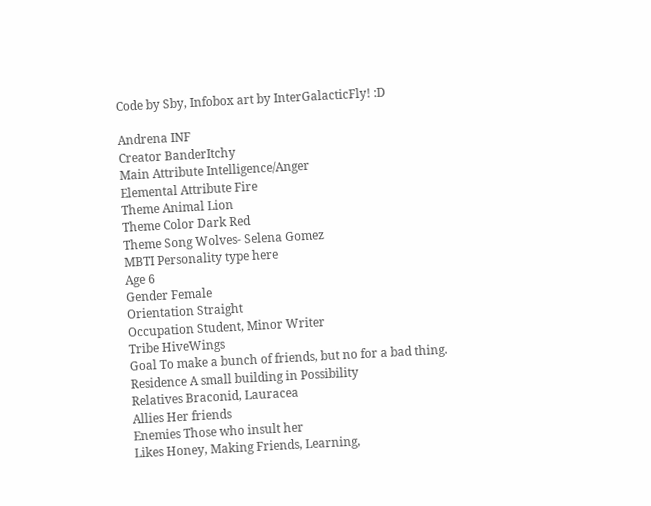Code by Sby, Infobox art by InterGalacticFly! :D

Andrena INF
Creator BanderItchy
Main Attribute Intelligence/Anger
Elemental Attribute Fire
Theme Animal Lion
Theme Color Dark Red
Theme Song Wolves- Selena Gomez
MBTI Personality type here
Age 6
Gender Female
Orientation Straight
Occupation Student, Minor Writer
Tribe HiveWings
Goal To make a bunch of friends, but no for a bad thing.
Residence A small building in Possibility
Relatives Braconid, Lauracea
Allies Her friends
Enemies Those who insult her
Likes Honey, Making Friends, Learning,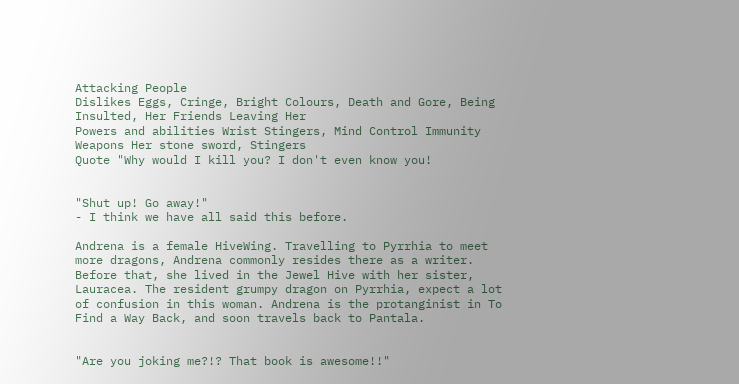Attacking People
Dislikes Eggs, Cringe, Bright Colours, Death and Gore, Being Insulted, Her Friends Leaving Her
Powers and abilities Wrist Stingers, Mind Control Immunity
Weapons Her stone sword, Stingers
Quote "Why would I kill you? I don't even know you!


"Shut up! Go away!"
- I think we have all said this before.

Andrena is a female HiveWing. Travelling to Pyrrhia to meet more dragons, Andrena commonly resides there as a writer. Before that, she lived in the Jewel Hive with her sister, Lauracea. The resident grumpy dragon on Pyrrhia, expect a lot of confusion in this woman. Andrena is the protanginist in To Find a Way Back, and soon travels back to Pantala.


"Are you joking me?!? That book is awesome!!"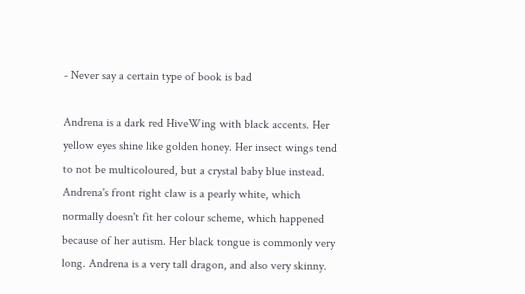- Never say a certain type of book is bad

Andrena is a dark red HiveWing with black accents. Her yellow eyes shine like golden honey. Her insect wings tend to not be multicoloured, but a crystal baby blue instead. Andrena's front right claw is a pearly white, which normally doesn't fit her colour scheme, which happened because of her autism. Her black tongue is commonly very long. Andrena is a very tall dragon, and also very skinny.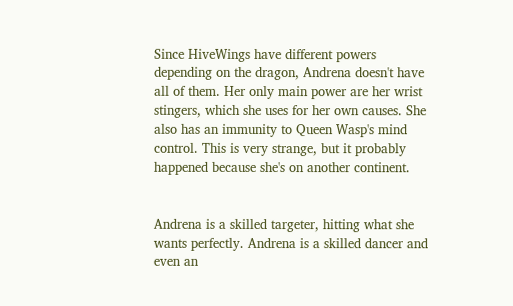Since HiveWings have different powers depending on the dragon, Andrena doesn't have all of them. Her only main power are her wrist stingers, which she uses for her own causes. She also has an immunity to Queen Wasp's mind control. This is very strange, but it probably happened because she's on another continent.


Andrena is a skilled targeter, hitting what she wants perfectly. Andrena is a skilled dancer and even an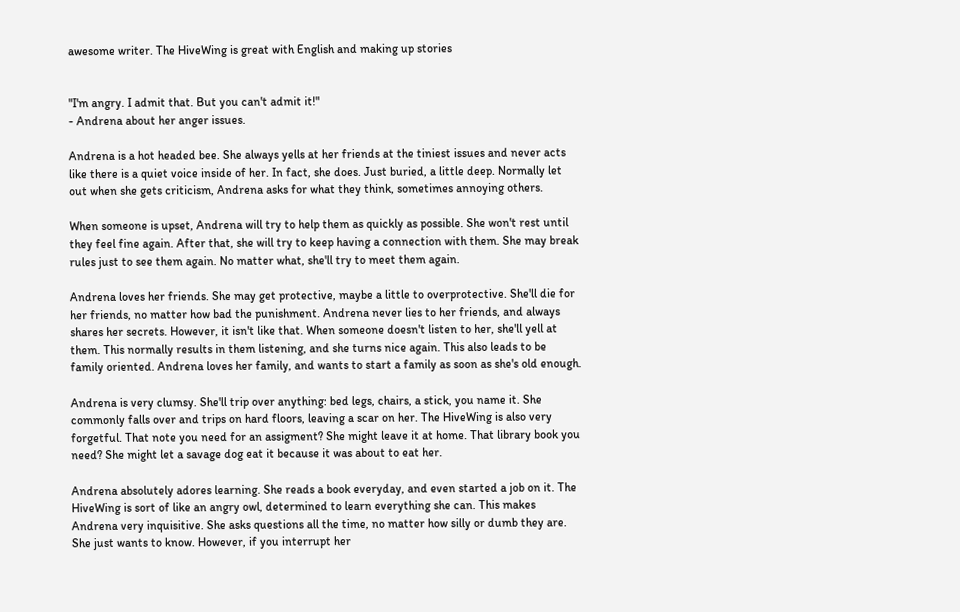awesome writer. The HiveWing is great with English and making up stories


"I'm angry. I admit that. But you can't admit it!"
- Andrena about her anger issues.

Andrena is a hot headed bee. She always yells at her friends at the tiniest issues and never acts like there is a quiet voice inside of her. In fact, she does. Just buried, a little deep. Normally let out when she gets criticism, Andrena asks for what they think, sometimes annoying others.

When someone is upset, Andrena will try to help them as quickly as possible. She won't rest until they feel fine again. After that, she will try to keep having a connection with them. She may break rules just to see them again. No matter what, she'll try to meet them again.

Andrena loves her friends. She may get protective, maybe a little to overprotective. She'll die for her friends, no matter how bad the punishment. Andrena never lies to her friends, and always shares her secrets. However, it isn't like that. When someone doesn't listen to her, she'll yell at them. This normally results in them listening, and she turns nice again. This also leads to be family oriented. Andrena loves her family, and wants to start a family as soon as she's old enough.

Andrena is very clumsy. She'll trip over anything: bed legs, chairs, a stick, you name it. She commonly falls over and trips on hard floors, leaving a scar on her. The HiveWing is also very forgetful. That note you need for an assigment? She might leave it at home. That library book you need? She might let a savage dog eat it because it was about to eat her.

Andrena absolutely adores learning. She reads a book everyday, and even started a job on it. The HiveWing is sort of like an angry owl, determined to learn everything she can. This makes Andrena very inquisitive. She asks questions all the time, no matter how silly or dumb they are. She just wants to know. However, if you interrupt her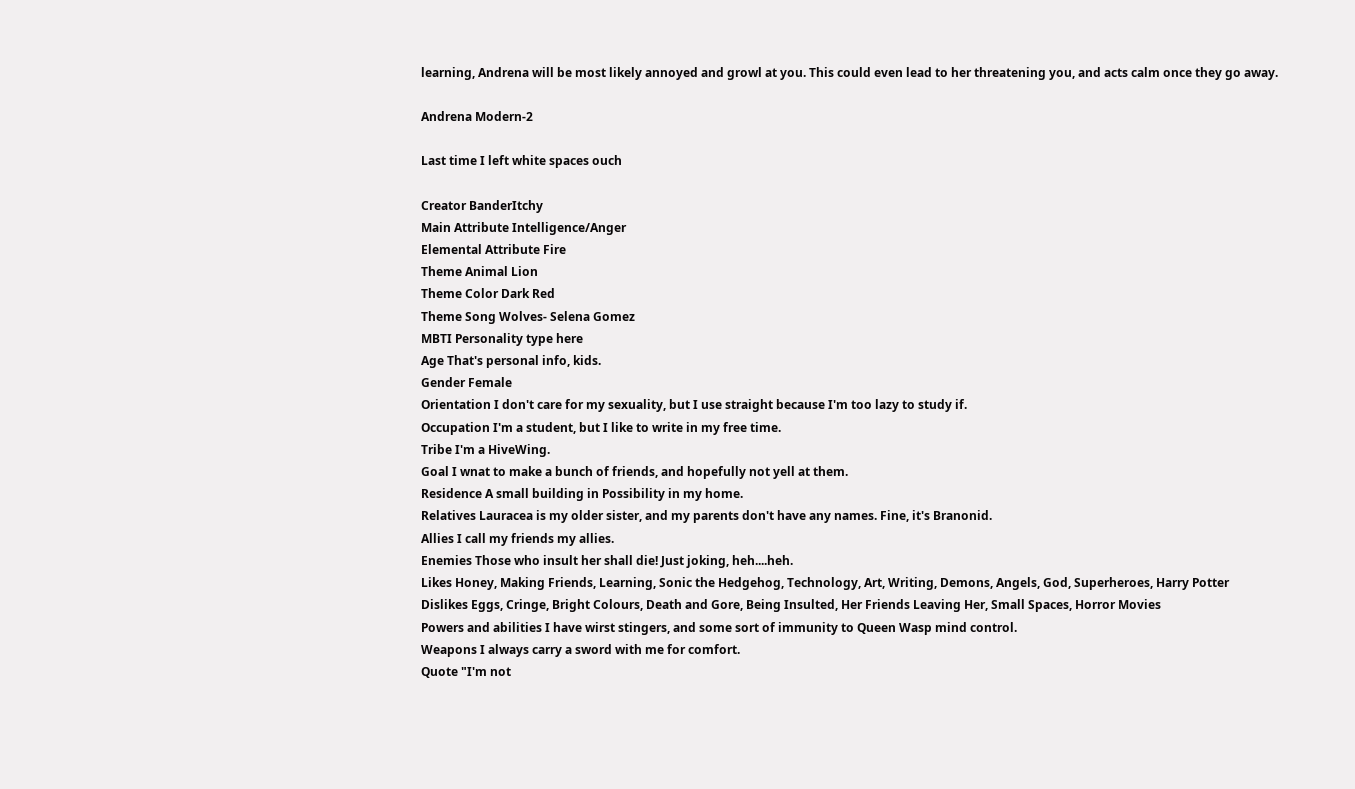learning, Andrena will be most likely annoyed and growl at you. This could even lead to her threatening you, and acts calm once they go away.

Andrena Modern-2

Last time I left white spaces ouch

Creator BanderItchy
Main Attribute Intelligence/Anger
Elemental Attribute Fire
Theme Animal Lion
Theme Color Dark Red
Theme Song Wolves- Selena Gomez
MBTI Personality type here
Age That's personal info, kids.
Gender Female
Orientation I don't care for my sexuality, but I use straight because I'm too lazy to study if.
Occupation I'm a student, but I like to write in my free time.
Tribe I'm a HiveWing.
Goal I wnat to make a bunch of friends, and hopefully not yell at them.
Residence A small building in Possibility in my home.
Relatives Lauracea is my older sister, and my parents don't have any names. Fine, it's Branonid.
Allies I call my friends my allies.
Enemies Those who insult her shall die! Just joking, heh....heh.
Likes Honey, Making Friends, Learning, Sonic the Hedgehog, Technology, Art, Writing, Demons, Angels, God, Superheroes, Harry Potter
Dislikes Eggs, Cringe, Bright Colours, Death and Gore, Being Insulted, Her Friends Leaving Her, Small Spaces, Horror Movies
Powers and abilities I have wirst stingers, and some sort of immunity to Queen Wasp mind control.
Weapons I always carry a sword with me for comfort.
Quote "I'm not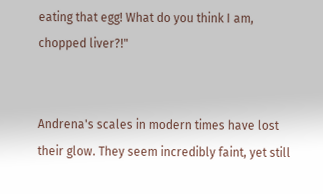eating that egg! What do you think I am, chopped liver?!"


Andrena's scales in modern times have lost their glow. They seem incredibly faint, yet still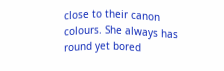close to their canon colours. She always has round yet bored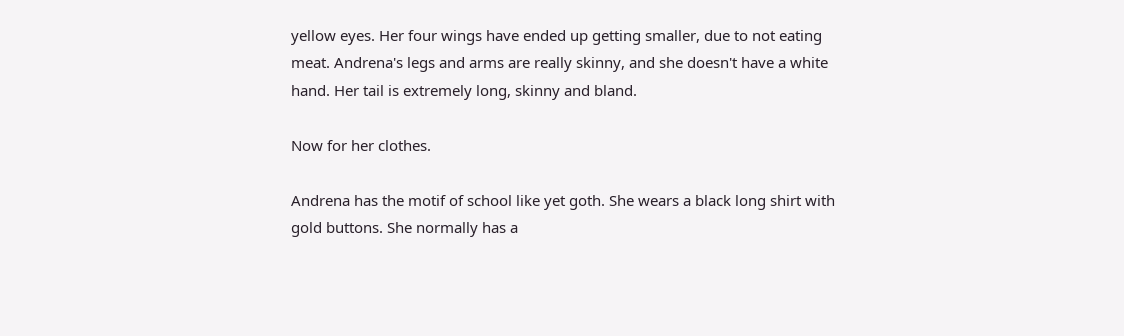yellow eyes. Her four wings have ended up getting smaller, due to not eating meat. Andrena's legs and arms are really skinny, and she doesn't have a white hand. Her tail is extremely long, skinny and bland.

Now for her clothes.

Andrena has the motif of school like yet goth. She wears a black long shirt with gold buttons. She normally has a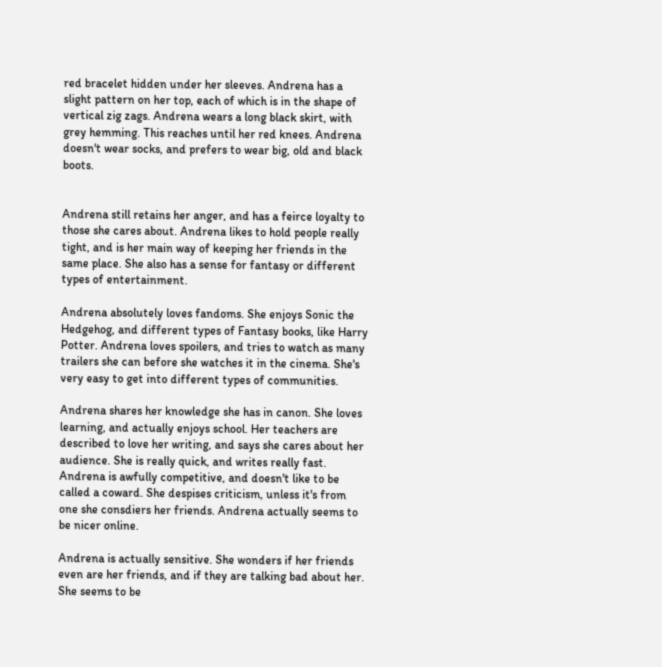red bracelet hidden under her sleeves. Andrena has a slight pattern on her top, each of which is in the shape of vertical zig zags. Andrena wears a long black skirt, with grey hemming. This reaches until her red knees. Andrena doesn't wear socks, and prefers to wear big, old and black boots.


Andrena still retains her anger, and has a feirce loyalty to those she cares about. Andrena likes to hold people really tight, and is her main way of keeping her friends in the same place. She also has a sense for fantasy or different types of entertainment.

Andrena absolutely loves fandoms. She enjoys Sonic the Hedgehog, and different types of Fantasy books, like Harry Potter. Andrena loves spoilers, and tries to watch as many trailers she can before she watches it in the cinema. She's very easy to get into different types of communities.

Andrena shares her knowledge she has in canon. She loves learning, and actually enjoys school. Her teachers are described to love her writing, and says she cares about her audience. She is really quick, and writes really fast. Andrena is awfully competitive, and doesn't like to be called a coward. She despises criticism, unless it's from one she consdiers her friends. Andrena actually seems to be nicer online.

Andrena is actually sensitive. She wonders if her friends even are her friends, and if they are talking bad about her. She seems to be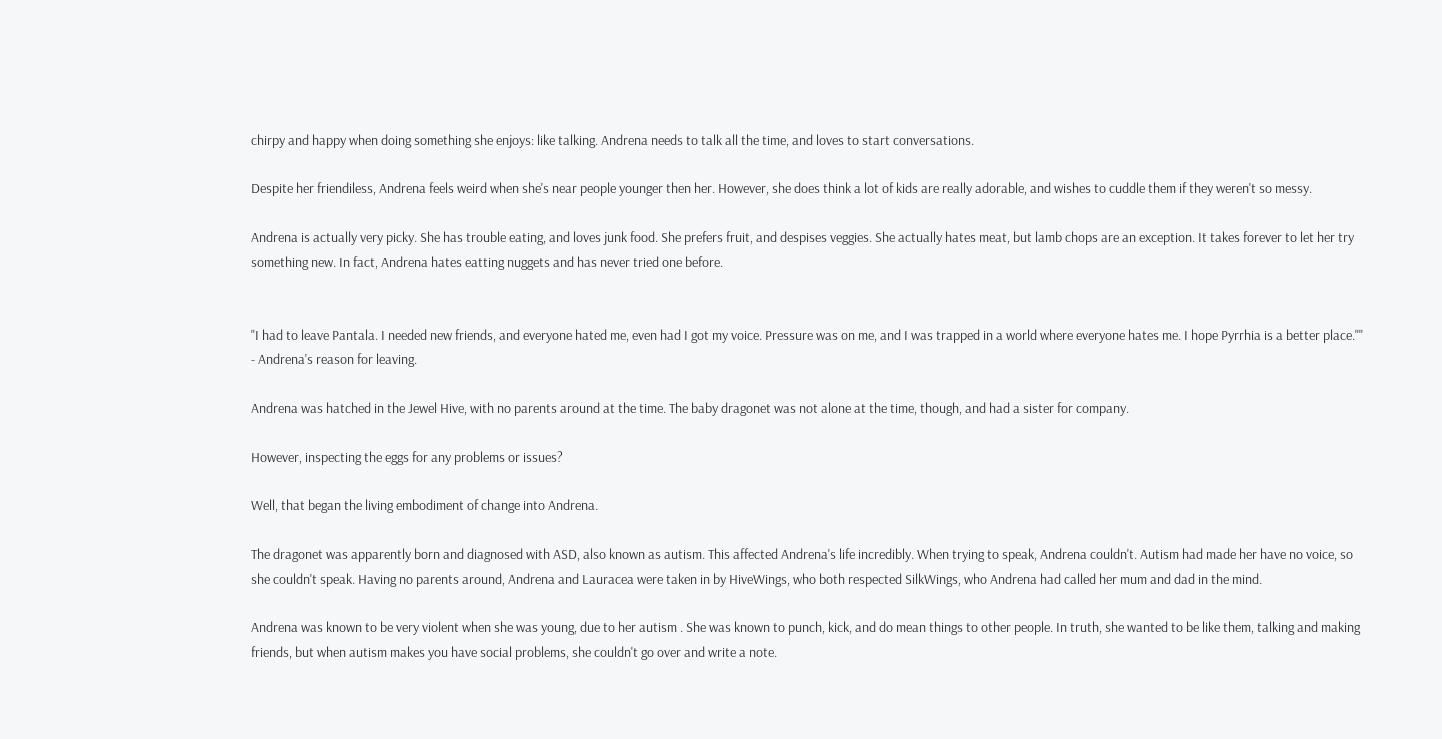chirpy and happy when doing something she enjoys: like talking. Andrena needs to talk all the time, and loves to start conversations.

Despite her friendiless, Andrena feels weird when she's near people younger then her. However, she does think a lot of kids are really adorable, and wishes to cuddle them if they weren't so messy.

Andrena is actually very picky. She has trouble eating, and loves junk food. She prefers fruit, and despises veggies. She actually hates meat, but lamb chops are an exception. It takes forever to let her try something new. In fact, Andrena hates eatting nuggets and has never tried one before.


"I had to leave Pantala. I needed new friends, and everyone hated me, even had I got my voice. Pressure was on me, and I was trapped in a world where everyone hates me. I hope Pyrrhia is a better place.""
- Andrena's reason for leaving.

Andrena was hatched in the Jewel Hive, with no parents around at the time. The baby dragonet was not alone at the time, though, and had a sister for company.

However, inspecting the eggs for any problems or issues?

Well, that began the living embodiment of change into Andrena.

The dragonet was apparently born and diagnosed with ASD, also known as autism. This affected Andrena's life incredibly. When trying to speak, Andrena couldn't. Autism had made her have no voice, so she couldn't speak. Having no parents around, Andrena and Lauracea were taken in by HiveWings, who both respected SilkWings, who Andrena had called her mum and dad in the mind.

Andrena was known to be very violent when she was young, due to her autism . She was known to punch, kick, and do mean things to other people. In truth, she wanted to be like them, talking and making friends, but when autism makes you have social problems, she couldn't go over and write a note.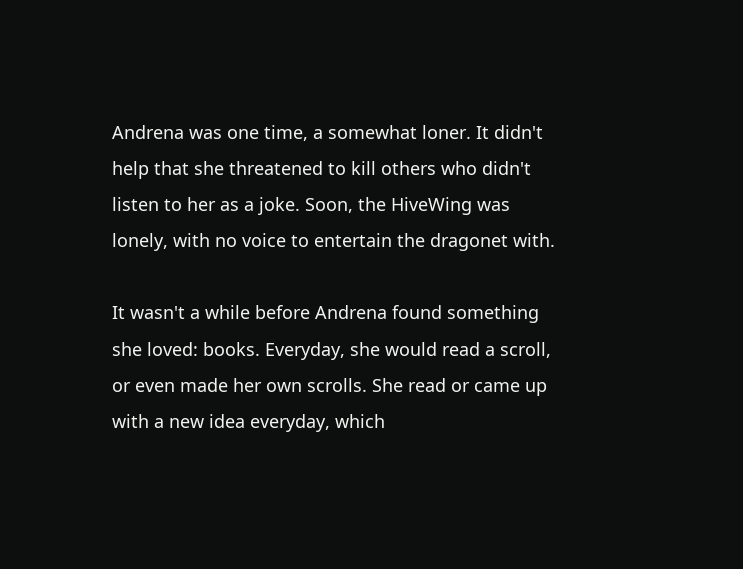Andrena was one time, a somewhat loner. It didn't help that she threatened to kill others who didn't listen to her as a joke. Soon, the HiveWing was lonely, with no voice to entertain the dragonet with.

It wasn't a while before Andrena found something she loved: books. Everyday, she would read a scroll, or even made her own scrolls. She read or came up with a new idea everyday, which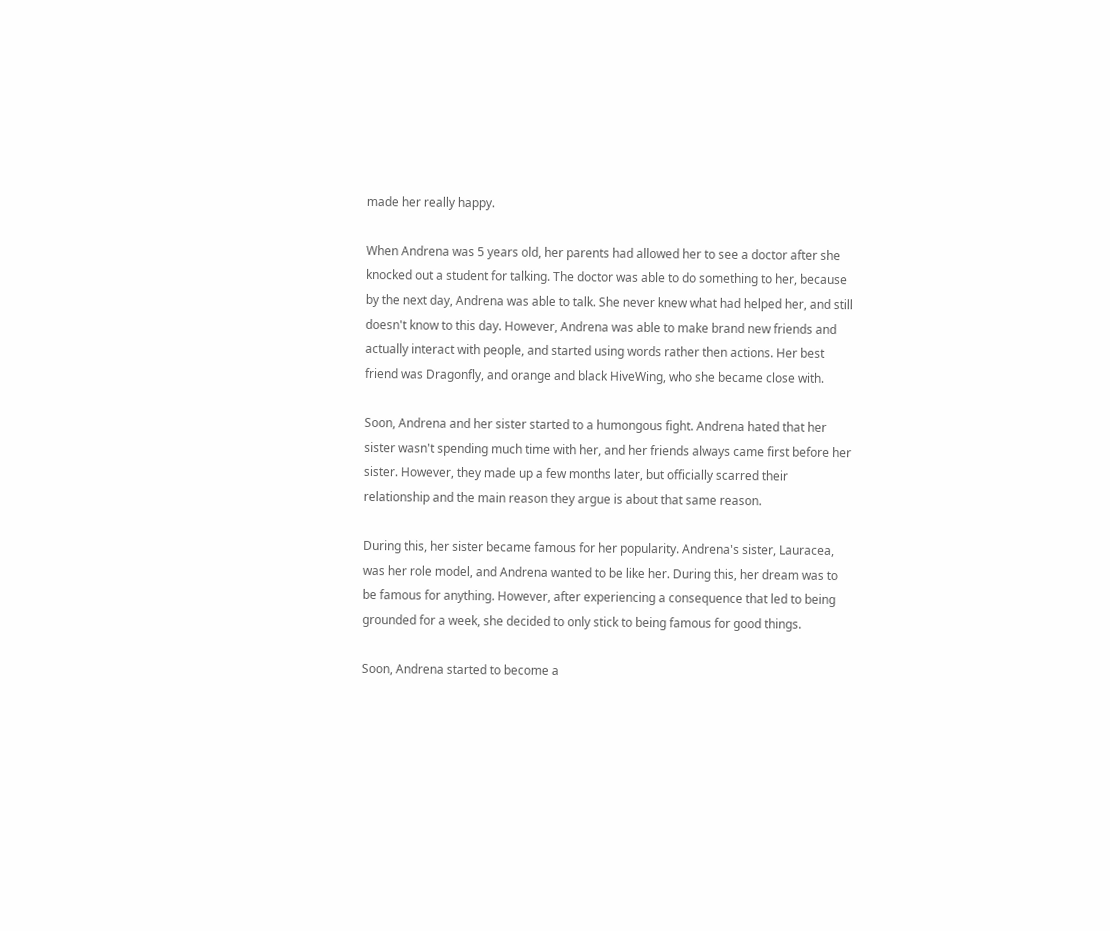made her really happy.

When Andrena was 5 years old, her parents had allowed her to see a doctor after she knocked out a student for talking. The doctor was able to do something to her, because by the next day, Andrena was able to talk. She never knew what had helped her, and still doesn't know to this day. However, Andrena was able to make brand new friends and actually interact with people, and started using words rather then actions. Her best friend was Dragonfly, and orange and black HiveWing, who she became close with.

Soon, Andrena and her sister started to a humongous fight. Andrena hated that her sister wasn't spending much time with her, and her friends always came first before her sister. However, they made up a few months later, but officially scarred their relationship and the main reason they argue is about that same reason.

During this, her sister became famous for her popularity. Andrena's sister, Lauracea, was her role model, and Andrena wanted to be like her. During this, her dream was to be famous for anything. However, after experiencing a consequence that led to being grounded for a week, she decided to only stick to being famous for good things.

Soon, Andrena started to become a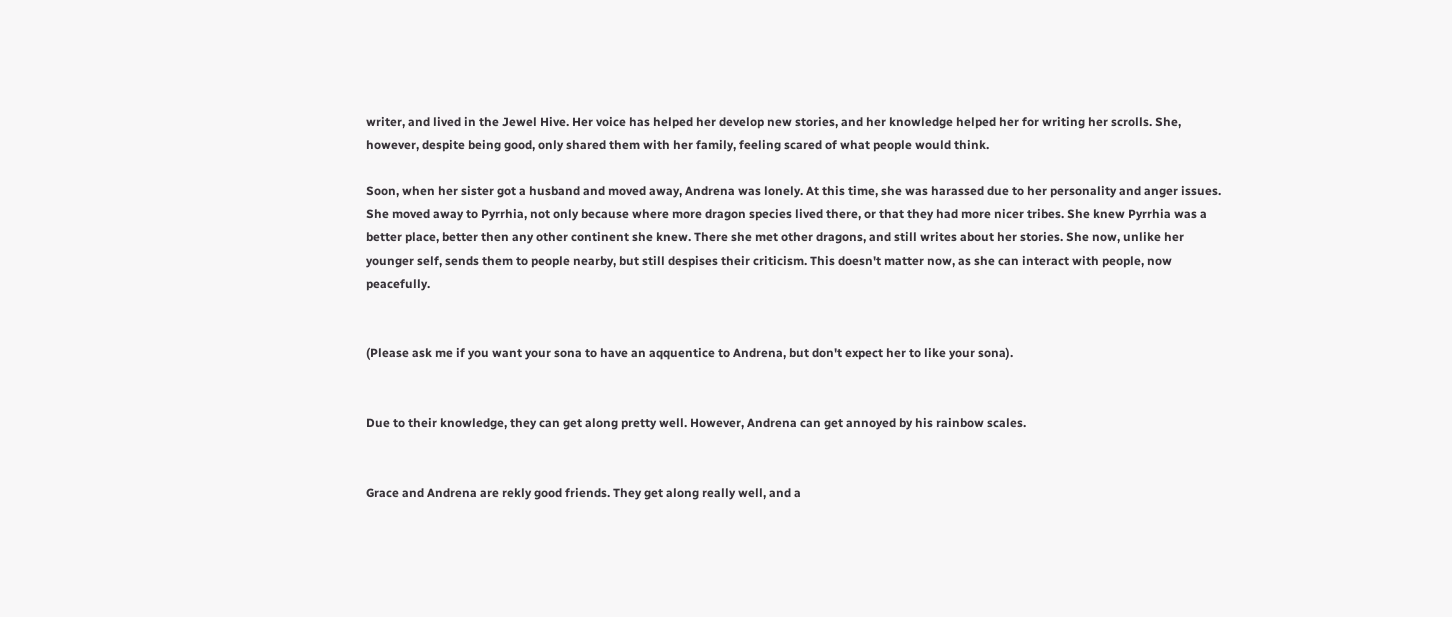writer, and lived in the Jewel Hive. Her voice has helped her develop new stories, and her knowledge helped her for writing her scrolls. She, however, despite being good, only shared them with her family, feeling scared of what people would think.

Soon, when her sister got a husband and moved away, Andrena was lonely. At this time, she was harassed due to her personality and anger issues. She moved away to Pyrrhia, not only because where more dragon species lived there, or that they had more nicer tribes. She knew Pyrrhia was a better place, better then any other continent she knew. There she met other dragons, and still writes about her stories. She now, unlike her younger self, sends them to people nearby, but still despises their criticism. This doesn't matter now, as she can interact with people, now peacefully.


(Please ask me if you want your sona to have an aqquentice to Andrena, but don't expect her to like your sona).


Due to their knowledge, they can get along pretty well. However, Andrena can get annoyed by his rainbow scales.


Grace and Andrena are rekly good friends. They get along really well, and a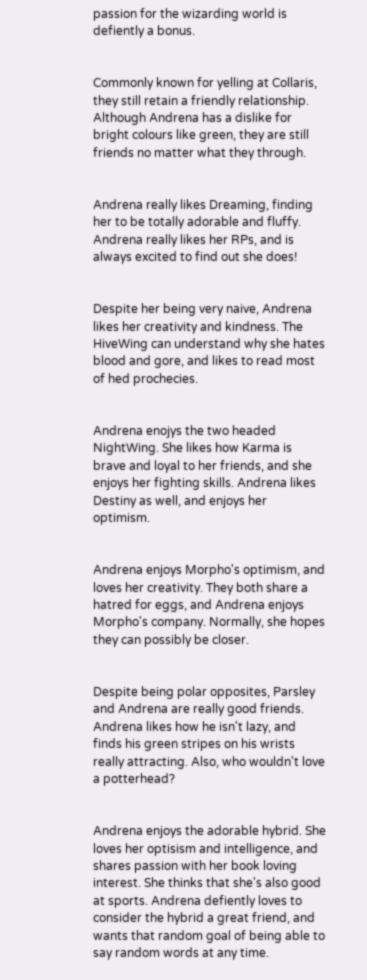passion for the wizarding world is defiently a bonus.


Commonly known for yelling at Collaris, they still retain a friendly relationship. Although Andrena has a dislike for bright colours like green, they are still friends no matter what they through.


Andrena really likes Dreaming, finding her to be totally adorable and fluffy. Andrena really likes her RPs, and is always excited to find out she does!


Despite her being very naive, Andrena likes her creativity and kindness. The HiveWing can understand why she hates blood and gore, and likes to read most of hed prochecies.


Andrena enojys the two headed NightWing. She likes how Karma is brave and loyal to her friends, and she enjoys her fighting skills. Andrena likes Destiny as well, and enjoys her optimism.


Andrena enjoys Morpho's optimism, and loves her creativity. They both share a hatred for eggs, and Andrena enjoys Morpho's company. Normally, she hopes they can possibly be closer.


Despite being polar opposites, Parsley and Andrena are really good friends. Andrena likes how he isn't lazy, and finds his green stripes on his wrists really attracting. Also, who wouldn't love a potterhead?


Andrena enjoys the adorable hybrid. She loves her optisism and intelligence, and shares passion with her book loving interest. She thinks that she's also good at sports. Andrena defiently loves to consider the hybrid a great friend, and wants that random goal of being able to say random words at any time.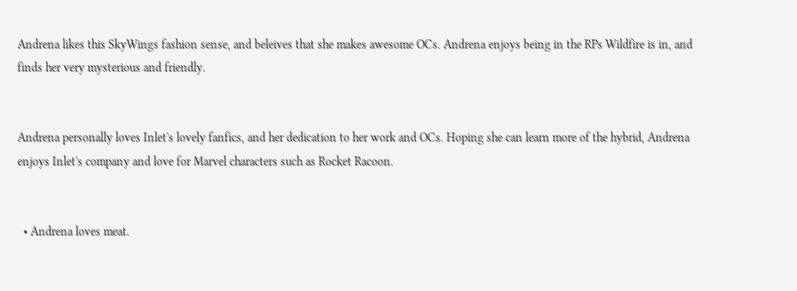Andrena likes this SkyWings fashion sense, and beleives that she makes awesome OCs. Andrena enjoys being in the RPs Wildfire is in, and finds her very mysterious and friendly.


Andrena personally loves Inlet's lovely fanfics, and her dedication to her work and OCs. Hoping she can learn more of the hybrid, Andrena enjoys Inlet's company and love for Marvel characters such as Rocket Racoon.


  • Andrena loves meat.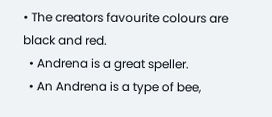• The creators favourite colours are black and red.
  • Andrena is a great speller.
  • An Andrena is a type of bee,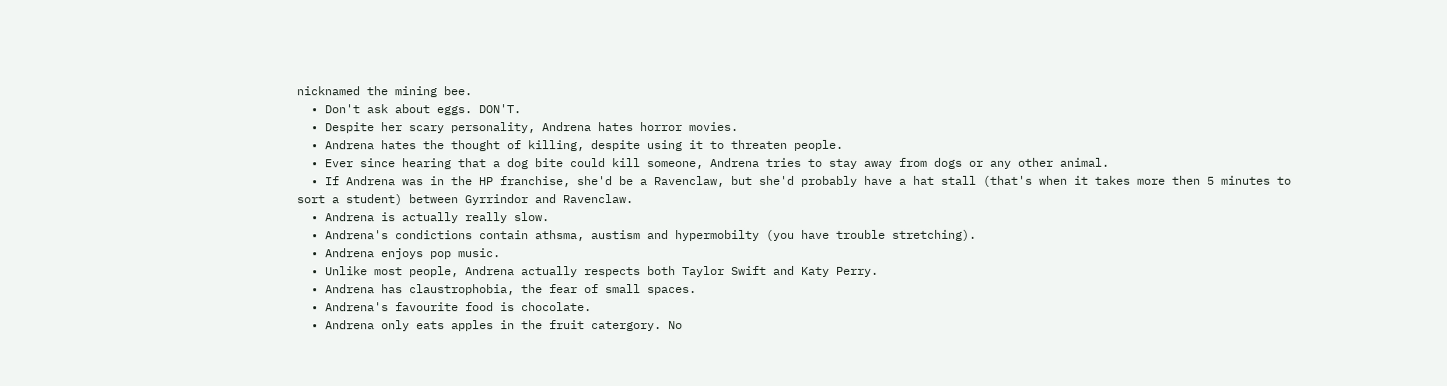nicknamed the mining bee.
  • Don't ask about eggs. DON'T.
  • Despite her scary personality, Andrena hates horror movies.
  • Andrena hates the thought of killing, despite using it to threaten people.
  • Ever since hearing that a dog bite could kill someone, Andrena tries to stay away from dogs or any other animal.
  • If Andrena was in the HP franchise, she'd be a Ravenclaw, but she'd probably have a hat stall (that's when it takes more then 5 minutes to sort a student) between Gyrrindor and Ravenclaw.
  • Andrena is actually really slow.
  • Andrena's condictions contain athsma, austism and hypermobilty (you have trouble stretching).
  • Andrena enjoys pop music.
  • Unlike most people, Andrena actually respects both Taylor Swift and Katy Perry.
  • Andrena has claustrophobia, the fear of small spaces.
  • Andrena's favourite food is chocolate.
  • Andrena only eats apples in the fruit catergory. No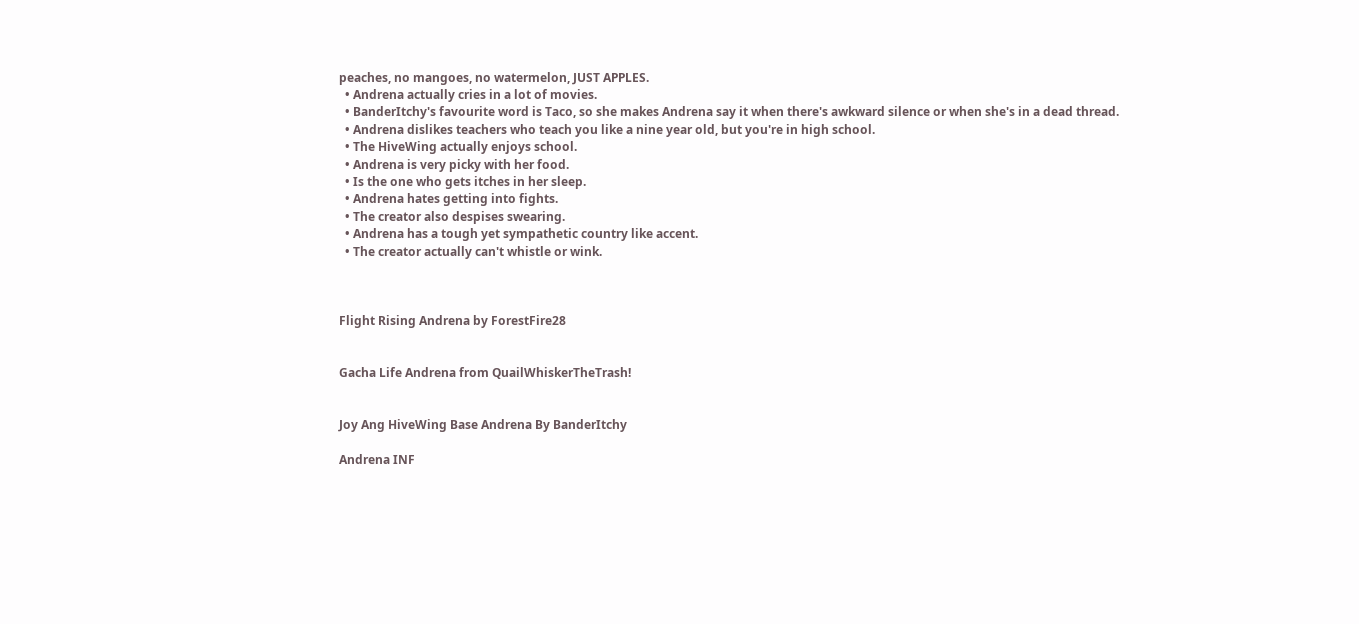peaches, no mangoes, no watermelon, JUST APPLES.
  • Andrena actually cries in a lot of movies.
  • BanderItchy's favourite word is Taco, so she makes Andrena say it when there's awkward silence or when she's in a dead thread.
  • Andrena dislikes teachers who teach you like a nine year old, but you're in high school.
  • The HiveWing actually enjoys school.
  • Andrena is very picky with her food.
  • Is the one who gets itches in her sleep.
  • Andrena hates getting into fights.
  • The creator also despises swearing.
  • Andrena has a tough yet sympathetic country like accent.
  • The creator actually can't whistle or wink.



Flight Rising Andrena by ForestFire28


Gacha Life Andrena from QuailWhiskerTheTrash!


Joy Ang HiveWing Base Andrena By BanderItchy

Andrena INF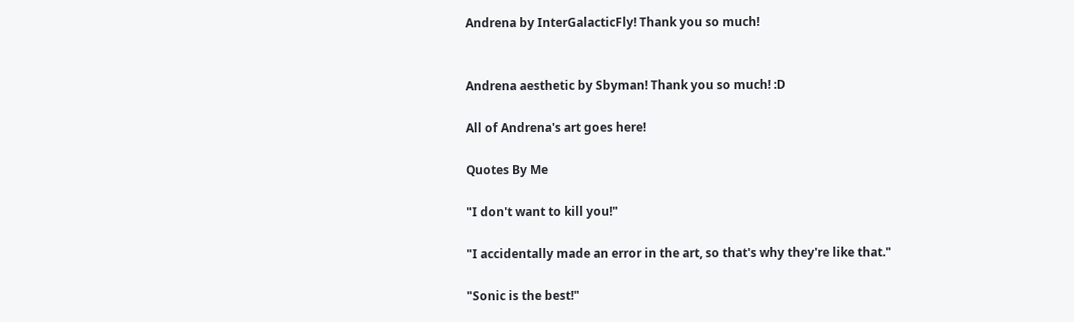Andrena by InterGalacticFly! Thank you so much!


Andrena aesthetic by Sbyman! Thank you so much! :D

All of Andrena's art goes here!

Quotes By Me

"I don't want to kill you!"

"I accidentally made an error in the art, so that's why they're like that."

"Sonic is the best!"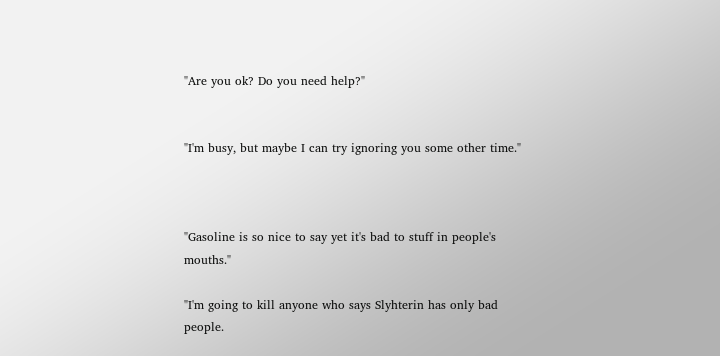"Are you ok? Do you need help?"


"I'm busy, but maybe I can try ignoring you some other time."



"Gasoline is so nice to say yet it's bad to stuff in people's mouths."

"I'm going to kill anyone who says Slyhterin has only bad people.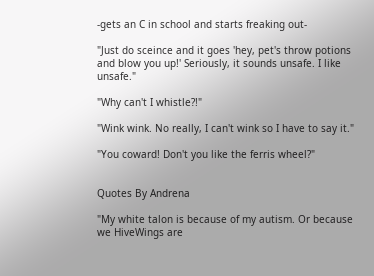-gets an C in school and starts freaking out-

"Just do sceince and it goes 'hey, pet's throw potions and blow you up!' Seriously, it sounds unsafe. I like unsafe."

"Why can't I whistle?!"

"Wink wink. No really, I can't wink so I have to say it."

"You coward! Don't you like the ferris wheel?"


Quotes By Andrena

"My white talon is because of my autism. Or because we HiveWings are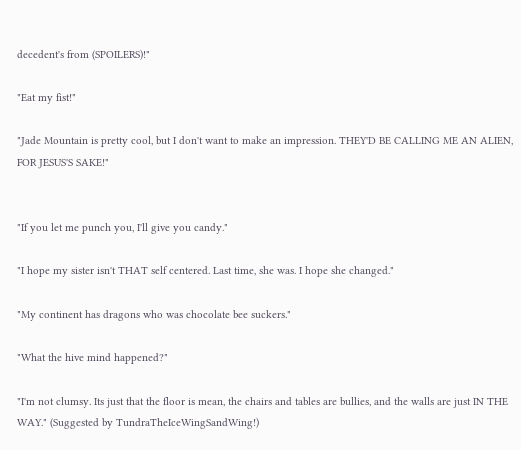decedent's from (SPOILERS)!"

"Eat my fist!"

"Jade Mountain is pretty cool, but I don't want to make an impression. THEY'D BE CALLING ME AN ALIEN, FOR JESUS'S SAKE!"


"If you let me punch you, I'll give you candy."

"I hope my sister isn't THAT self centered. Last time, she was. I hope she changed."

"My continent has dragons who was chocolate bee suckers."

"What the hive mind happened?"

"I'm not clumsy. Its just that the floor is mean, the chairs and tables are bullies, and the walls are just IN THE WAY." (Suggested by TundraTheIceWingSandWing!)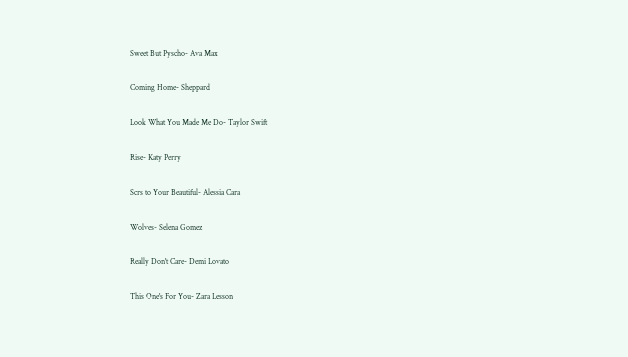Sweet But Pyscho- Ava Max

Coming Home- Sheppard

Look What You Made Me Do- Taylor Swift

Rise- Katy Perry

Scrs to Your Beautiful- Alessia Cara

Wolves- Selena Gomez

Really Don't Care- Demi Lovato

This One's For You- Zara Lesson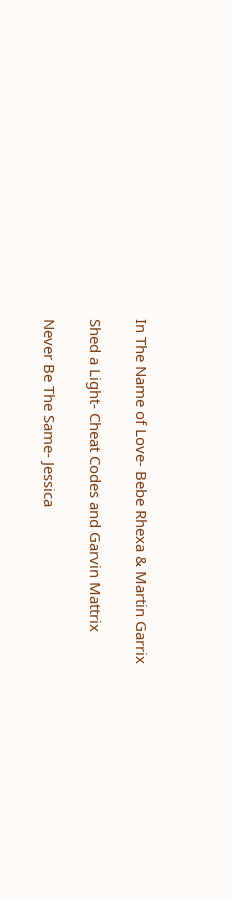In The Name of Love- Bebe Rhexa & Martin Garrix

Shed a Light- Cheat Codes and Garvin Mattrix

Never Be The Same- Jessica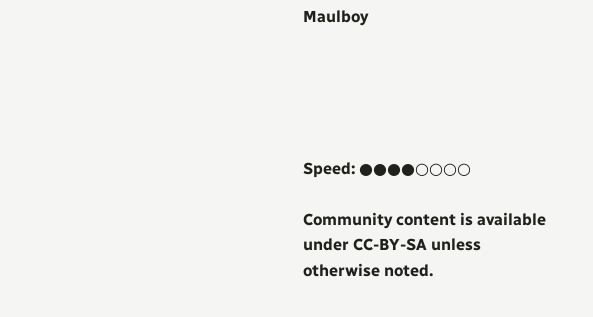Maulboy





Speed: ●●●●○○○○

Community content is available under CC-BY-SA unless otherwise noted.